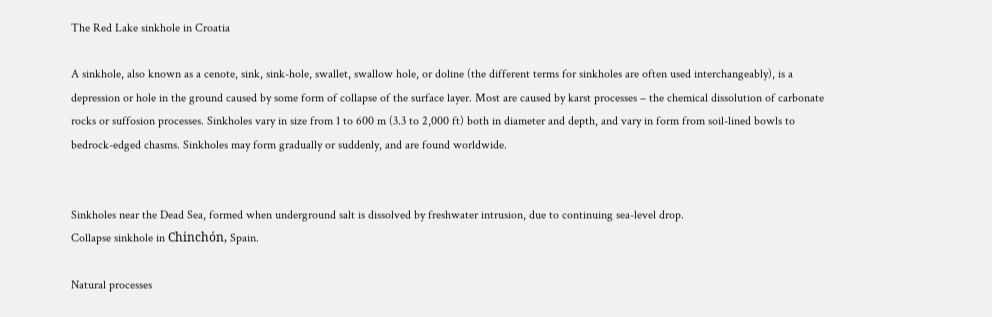The Red Lake sinkhole in Croatia

A sinkhole, also known as a cenote, sink, sink-hole, swallet, swallow hole, or doline (the different terms for sinkholes are often used interchangeably), is a depression or hole in the ground caused by some form of collapse of the surface layer. Most are caused by karst processes – the chemical dissolution of carbonate rocks or suffosion processes. Sinkholes vary in size from 1 to 600 m (3.3 to 2,000 ft) both in diameter and depth, and vary in form from soil-lined bowls to bedrock-edged chasms. Sinkholes may form gradually or suddenly, and are found worldwide.


Sinkholes near the Dead Sea, formed when underground salt is dissolved by freshwater intrusion, due to continuing sea-level drop.
Collapse sinkhole in Chinchón, Spain.

Natural processes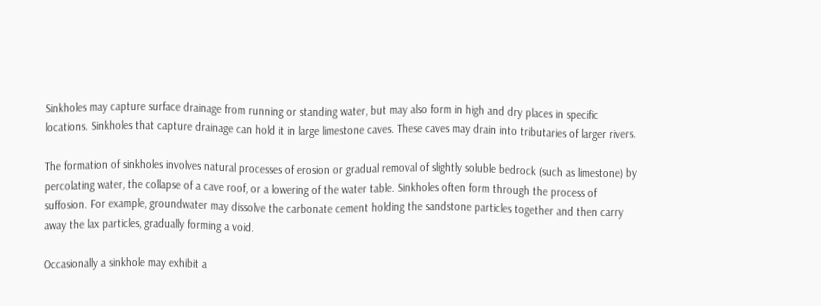Sinkholes may capture surface drainage from running or standing water, but may also form in high and dry places in specific locations. Sinkholes that capture drainage can hold it in large limestone caves. These caves may drain into tributaries of larger rivers.

The formation of sinkholes involves natural processes of erosion or gradual removal of slightly soluble bedrock (such as limestone) by percolating water, the collapse of a cave roof, or a lowering of the water table. Sinkholes often form through the process of suffosion. For example, groundwater may dissolve the carbonate cement holding the sandstone particles together and then carry away the lax particles, gradually forming a void.

Occasionally a sinkhole may exhibit a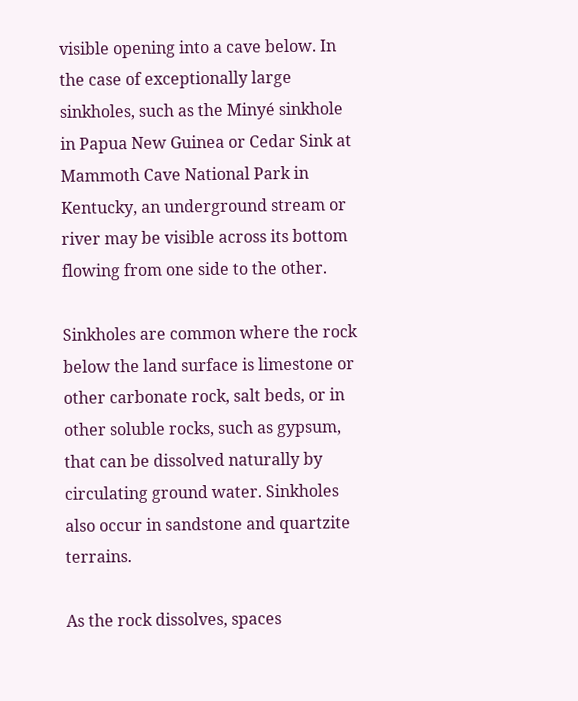visible opening into a cave below. In the case of exceptionally large sinkholes, such as the Minyé sinkhole in Papua New Guinea or Cedar Sink at Mammoth Cave National Park in Kentucky, an underground stream or river may be visible across its bottom flowing from one side to the other.

Sinkholes are common where the rock below the land surface is limestone or other carbonate rock, salt beds, or in other soluble rocks, such as gypsum, that can be dissolved naturally by circulating ground water. Sinkholes also occur in sandstone and quartzite terrains.

As the rock dissolves, spaces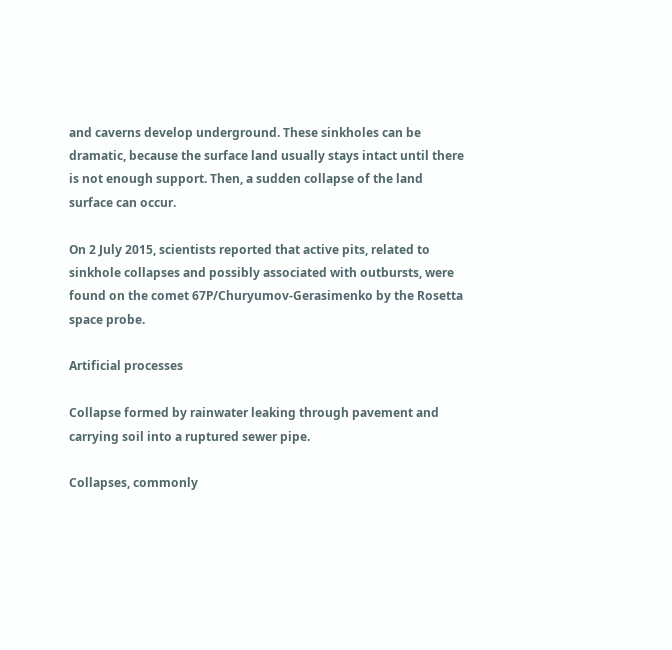and caverns develop underground. These sinkholes can be dramatic, because the surface land usually stays intact until there is not enough support. Then, a sudden collapse of the land surface can occur.

On 2 July 2015, scientists reported that active pits, related to sinkhole collapses and possibly associated with outbursts, were found on the comet 67P/Churyumov-Gerasimenko by the Rosetta space probe.

Artificial processes

Collapse formed by rainwater leaking through pavement and carrying soil into a ruptured sewer pipe.

Collapses, commonly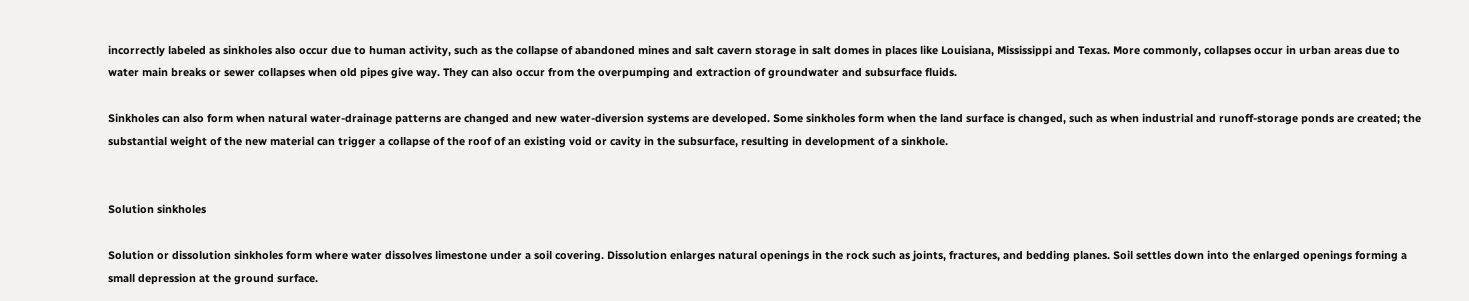incorrectly labeled as sinkholes also occur due to human activity, such as the collapse of abandoned mines and salt cavern storage in salt domes in places like Louisiana, Mississippi and Texas. More commonly, collapses occur in urban areas due to water main breaks or sewer collapses when old pipes give way. They can also occur from the overpumping and extraction of groundwater and subsurface fluids.

Sinkholes can also form when natural water-drainage patterns are changed and new water-diversion systems are developed. Some sinkholes form when the land surface is changed, such as when industrial and runoff-storage ponds are created; the substantial weight of the new material can trigger a collapse of the roof of an existing void or cavity in the subsurface, resulting in development of a sinkhole.


Solution sinkholes

Solution or dissolution sinkholes form where water dissolves limestone under a soil covering. Dissolution enlarges natural openings in the rock such as joints, fractures, and bedding planes. Soil settles down into the enlarged openings forming a small depression at the ground surface.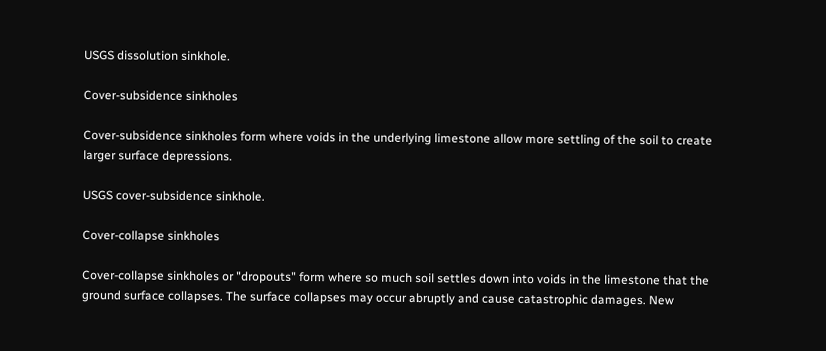USGS dissolution sinkhole.

Cover-subsidence sinkholes

Cover-subsidence sinkholes form where voids in the underlying limestone allow more settling of the soil to create larger surface depressions.

USGS cover-subsidence sinkhole.

Cover-collapse sinkholes

Cover-collapse sinkholes or "dropouts" form where so much soil settles down into voids in the limestone that the ground surface collapses. The surface collapses may occur abruptly and cause catastrophic damages. New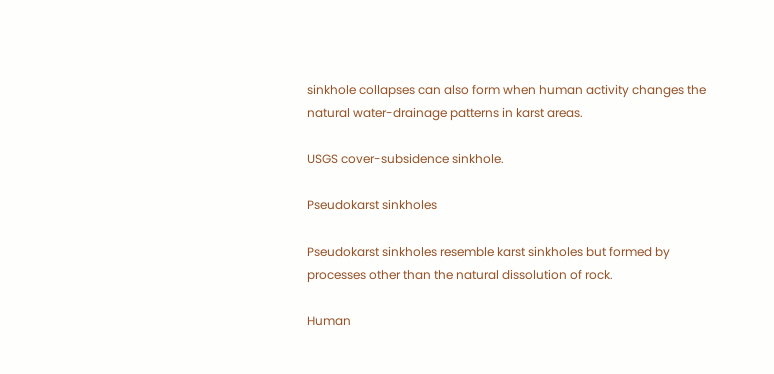sinkhole collapses can also form when human activity changes the natural water-drainage patterns in karst areas.

USGS cover-subsidence sinkhole.

Pseudokarst sinkholes

Pseudokarst sinkholes resemble karst sinkholes but formed by processes other than the natural dissolution of rock.

Human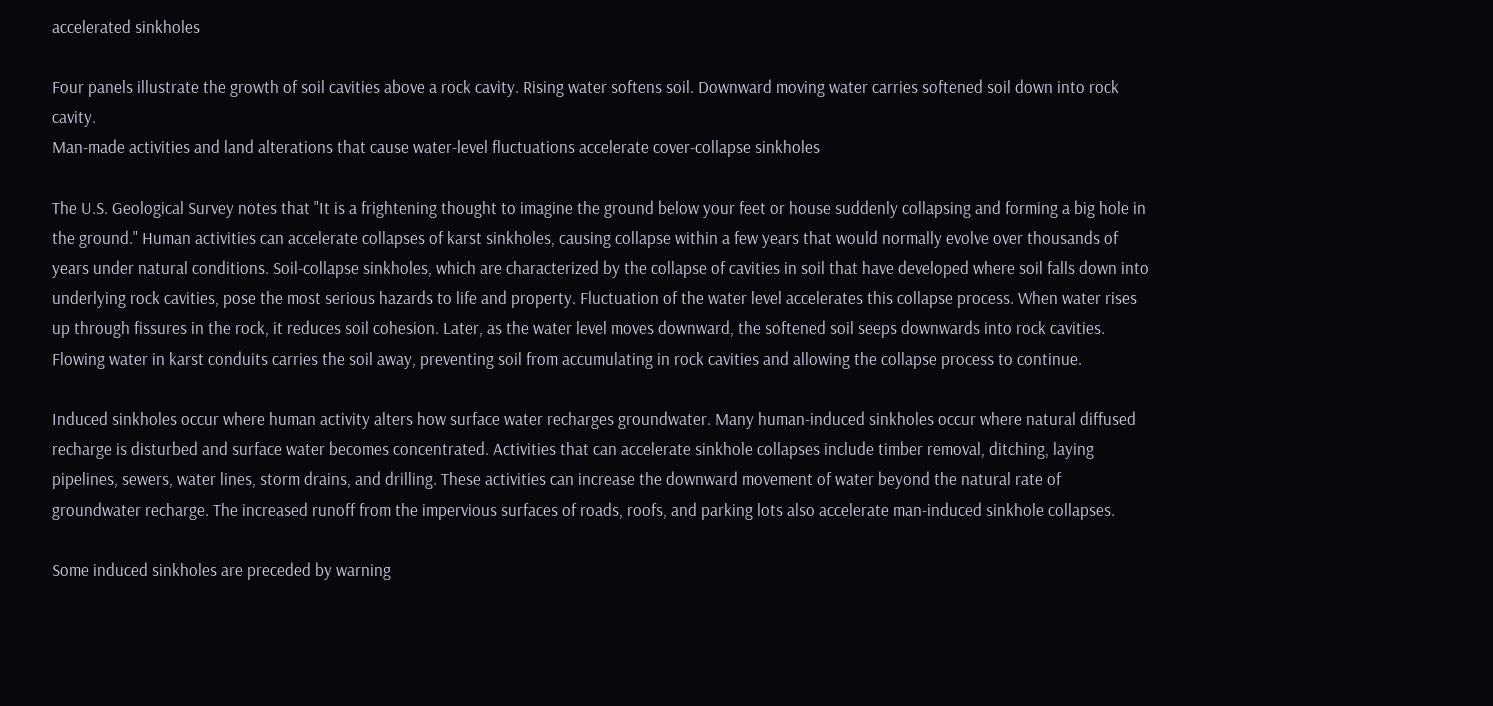accelerated sinkholes

Four panels illustrate the growth of soil cavities above a rock cavity. Rising water softens soil. Downward moving water carries softened soil down into rock cavity.
Man-made activities and land alterations that cause water-level fluctuations accelerate cover-collapse sinkholes

The U.S. Geological Survey notes that "It is a frightening thought to imagine the ground below your feet or house suddenly collapsing and forming a big hole in the ground." Human activities can accelerate collapses of karst sinkholes, causing collapse within a few years that would normally evolve over thousands of years under natural conditions. Soil-collapse sinkholes, which are characterized by the collapse of cavities in soil that have developed where soil falls down into underlying rock cavities, pose the most serious hazards to life and property. Fluctuation of the water level accelerates this collapse process. When water rises up through fissures in the rock, it reduces soil cohesion. Later, as the water level moves downward, the softened soil seeps downwards into rock cavities. Flowing water in karst conduits carries the soil away, preventing soil from accumulating in rock cavities and allowing the collapse process to continue.

Induced sinkholes occur where human activity alters how surface water recharges groundwater. Many human-induced sinkholes occur where natural diffused recharge is disturbed and surface water becomes concentrated. Activities that can accelerate sinkhole collapses include timber removal, ditching, laying pipelines, sewers, water lines, storm drains, and drilling. These activities can increase the downward movement of water beyond the natural rate of groundwater recharge. The increased runoff from the impervious surfaces of roads, roofs, and parking lots also accelerate man-induced sinkhole collapses.

Some induced sinkholes are preceded by warning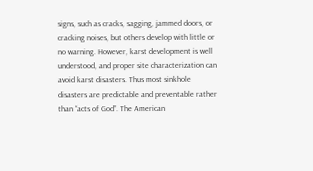signs, such as cracks, sagging, jammed doors, or cracking noises, but others develop with little or no warning. However, karst development is well understood, and proper site characterization can avoid karst disasters. Thus most sinkhole disasters are predictable and preventable rather than “acts of God”. The American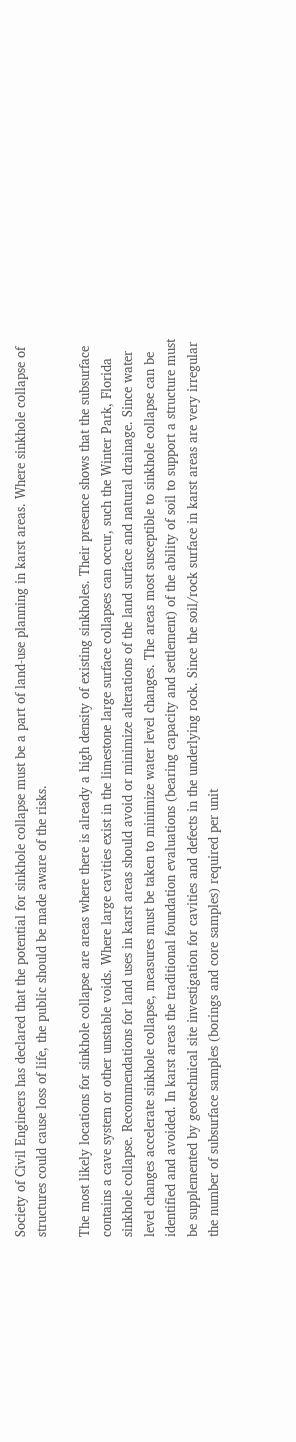Society of Civil Engineers has declared that the potential for sinkhole collapse must be a part of land-use planning in karst areas. Where sinkhole collapse of structures could cause loss of life, the public should be made aware of the risks.

The most likely locations for sinkhole collapse are areas where there is already a high density of existing sinkholes. Their presence shows that the subsurface contains a cave system or other unstable voids. Where large cavities exist in the limestone large surface collapses can occur, such the Winter Park, Florida sinkhole collapse. Recommendations for land uses in karst areas should avoid or minimize alterations of the land surface and natural drainage. Since water level changes accelerate sinkhole collapse, measures must be taken to minimize water level changes. The areas most susceptible to sinkhole collapse can be identified and avoided. In karst areas the traditional foundation evaluations (bearing capacity and settlement) of the ability of soil to support a structure must be supplemented by geotechnical site investigation for cavities and defects in the underlying rock. Since the soil/rock surface in karst areas are very irregular the number of subsurface samples (borings and core samples) required per unit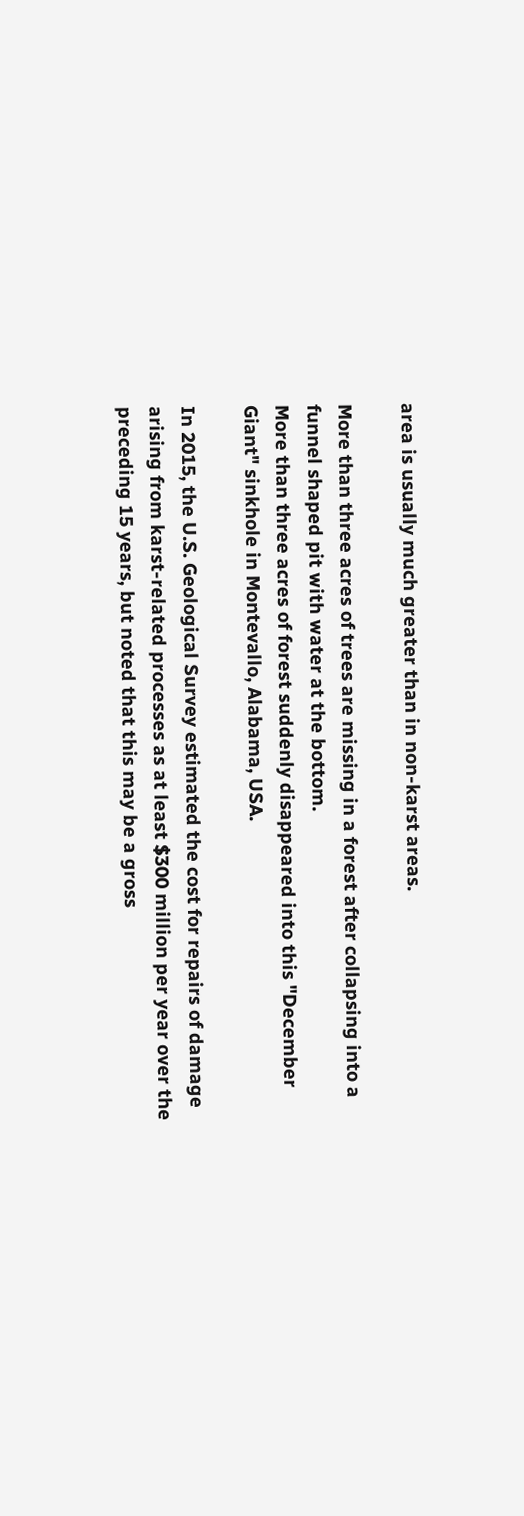area is usually much greater than in non-karst areas.

More than three acres of trees are missing in a forest after collapsing into a funnel shaped pit with water at the bottom.
More than three acres of forest suddenly disappeared into this "December Giant" sinkhole in Montevallo, Alabama, USA.

In 2015, the U.S. Geological Survey estimated the cost for repairs of damage arising from karst-related processes as at least $300 million per year over the preceding 15 years, but noted that this may be a gross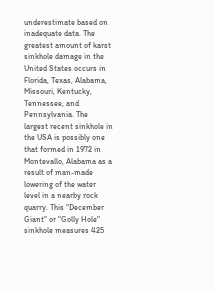underestimate based on inadequate data. The greatest amount of karst sinkhole damage in the United States occurs in Florida, Texas, Alabama, Missouri, Kentucky, Tennessee, and Pennsylvania. The largest recent sinkhole in the USA is possibly one that formed in 1972 in Montevallo, Alabama as a result of man-made lowering of the water level in a nearby rock quarry. This "December Giant" or "Golly Hole" sinkhole measures 425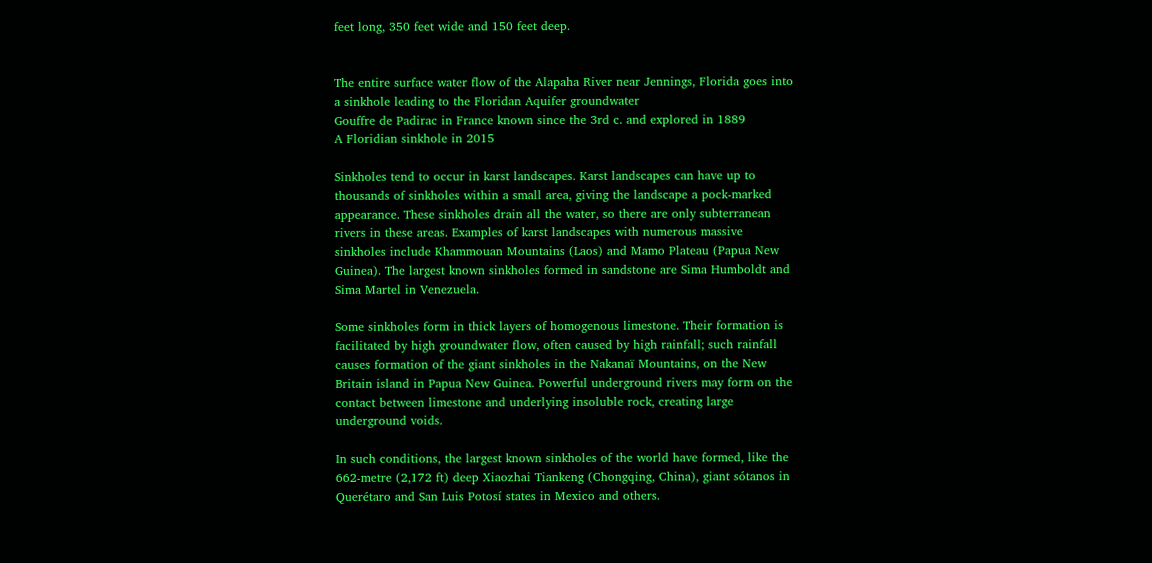feet long, 350 feet wide and 150 feet deep.


The entire surface water flow of the Alapaha River near Jennings, Florida goes into a sinkhole leading to the Floridan Aquifer groundwater
Gouffre de Padirac in France known since the 3rd c. and explored in 1889
A Floridian sinkhole in 2015

Sinkholes tend to occur in karst landscapes. Karst landscapes can have up to thousands of sinkholes within a small area, giving the landscape a pock-marked appearance. These sinkholes drain all the water, so there are only subterranean rivers in these areas. Examples of karst landscapes with numerous massive sinkholes include Khammouan Mountains (Laos) and Mamo Plateau (Papua New Guinea). The largest known sinkholes formed in sandstone are Sima Humboldt and Sima Martel in Venezuela.

Some sinkholes form in thick layers of homogenous limestone. Their formation is facilitated by high groundwater flow, often caused by high rainfall; such rainfall causes formation of the giant sinkholes in the Nakanaï Mountains, on the New Britain island in Papua New Guinea. Powerful underground rivers may form on the contact between limestone and underlying insoluble rock, creating large underground voids.

In such conditions, the largest known sinkholes of the world have formed, like the 662-metre (2,172 ft) deep Xiaozhai Tiankeng (Chongqing, China), giant sótanos in Querétaro and San Luis Potosí states in Mexico and others.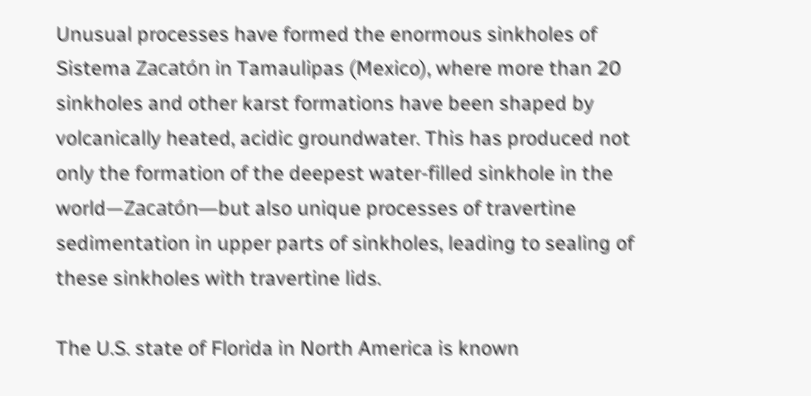Unusual processes have formed the enormous sinkholes of Sistema Zacatón in Tamaulipas (Mexico), where more than 20 sinkholes and other karst formations have been shaped by volcanically heated, acidic groundwater. This has produced not only the formation of the deepest water-filled sinkhole in the world—Zacatón—but also unique processes of travertine sedimentation in upper parts of sinkholes, leading to sealing of these sinkholes with travertine lids.

The U.S. state of Florida in North America is known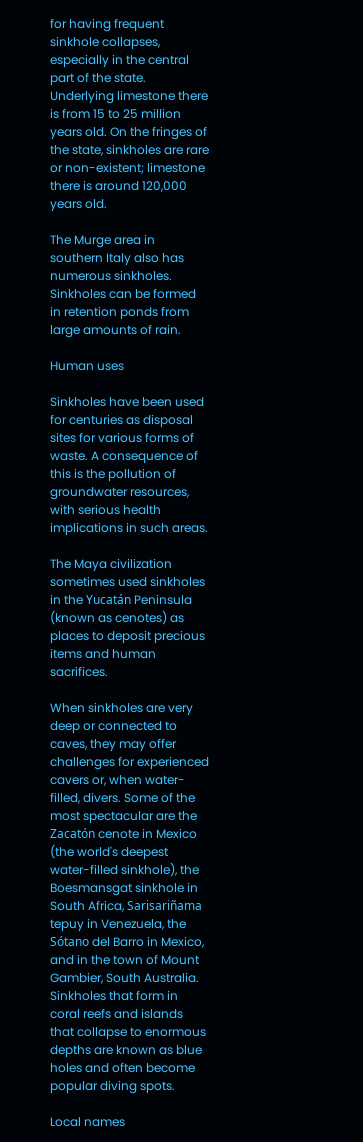for having frequent sinkhole collapses, especially in the central part of the state. Underlying limestone there is from 15 to 25 million years old. On the fringes of the state, sinkholes are rare or non-existent; limestone there is around 120,000 years old.

The Murge area in southern Italy also has numerous sinkholes. Sinkholes can be formed in retention ponds from large amounts of rain.

Human uses

Sinkholes have been used for centuries as disposal sites for various forms of waste. A consequence of this is the pollution of groundwater resources, with serious health implications in such areas.

The Maya civilization sometimes used sinkholes in the Yucatán Peninsula (known as cenotes) as places to deposit precious items and human sacrifices.

When sinkholes are very deep or connected to caves, they may offer challenges for experienced cavers or, when water-filled, divers. Some of the most spectacular are the Zacatón cenote in Mexico (the world's deepest water-filled sinkhole), the Boesmansgat sinkhole in South Africa, Sarisariñama tepuy in Venezuela, the Sótano del Barro in Mexico, and in the town of Mount Gambier, South Australia. Sinkholes that form in coral reefs and islands that collapse to enormous depths are known as blue holes and often become popular diving spots.

Local names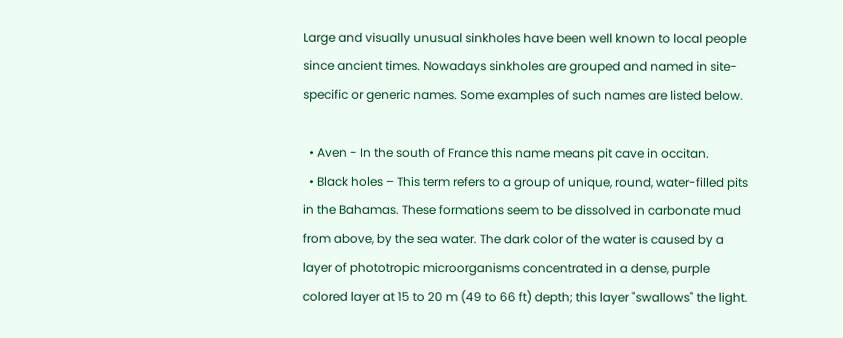Large and visually unusual sinkholes have been well known to local people since ancient times. Nowadays sinkholes are grouped and named in site-specific or generic names. Some examples of such names are listed below.

  • Aven - In the south of France this name means pit cave in occitan.
  • Black holes – This term refers to a group of unique, round, water-filled pits in the Bahamas. These formations seem to be dissolved in carbonate mud from above, by the sea water. The dark color of the water is caused by a layer of phototropic microorganisms concentrated in a dense, purple colored layer at 15 to 20 m (49 to 66 ft) depth; this layer "swallows" the light.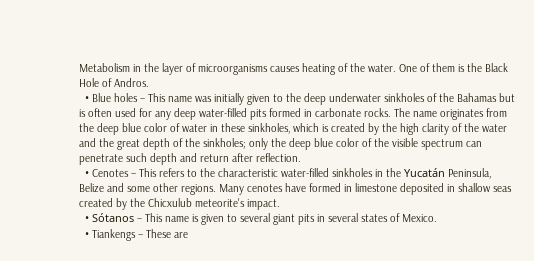Metabolism in the layer of microorganisms causes heating of the water. One of them is the Black Hole of Andros.
  • Blue holes – This name was initially given to the deep underwater sinkholes of the Bahamas but is often used for any deep water-filled pits formed in carbonate rocks. The name originates from the deep blue color of water in these sinkholes, which is created by the high clarity of the water and the great depth of the sinkholes; only the deep blue color of the visible spectrum can penetrate such depth and return after reflection.
  • Cenotes – This refers to the characteristic water-filled sinkholes in the Yucatán Peninsula, Belize and some other regions. Many cenotes have formed in limestone deposited in shallow seas created by the Chicxulub meteorite's impact.
  • Sótanos – This name is given to several giant pits in several states of Mexico.
  • Tiankengs – These are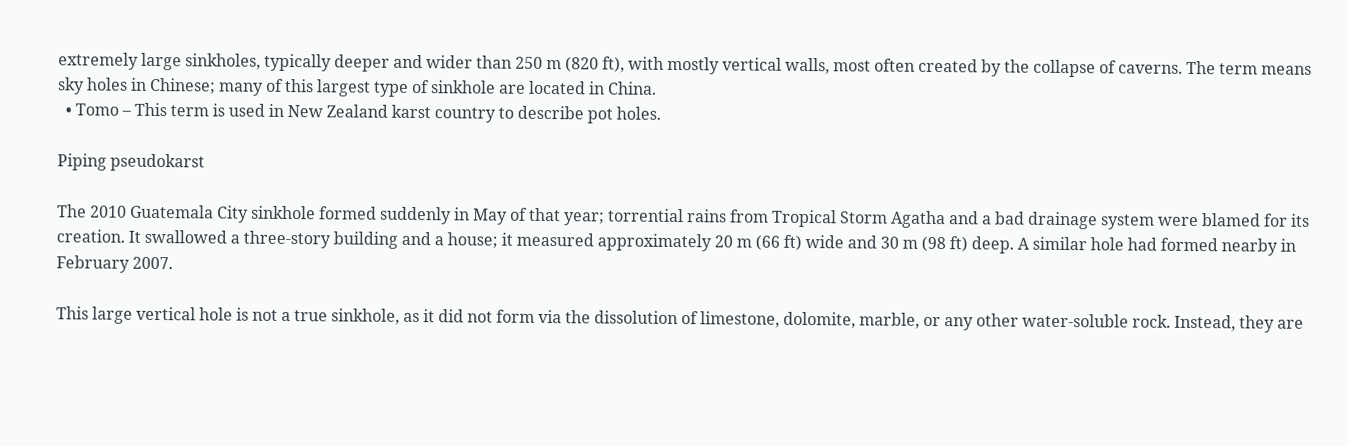extremely large sinkholes, typically deeper and wider than 250 m (820 ft), with mostly vertical walls, most often created by the collapse of caverns. The term means sky holes in Chinese; many of this largest type of sinkhole are located in China.
  • Tomo – This term is used in New Zealand karst country to describe pot holes.

Piping pseudokarst

The 2010 Guatemala City sinkhole formed suddenly in May of that year; torrential rains from Tropical Storm Agatha and a bad drainage system were blamed for its creation. It swallowed a three-story building and a house; it measured approximately 20 m (66 ft) wide and 30 m (98 ft) deep. A similar hole had formed nearby in February 2007.

This large vertical hole is not a true sinkhole, as it did not form via the dissolution of limestone, dolomite, marble, or any other water-soluble rock. Instead, they are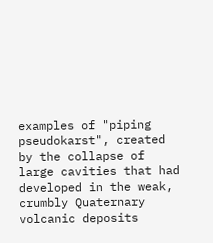examples of "piping pseudokarst", created by the collapse of large cavities that had developed in the weak, crumbly Quaternary volcanic deposits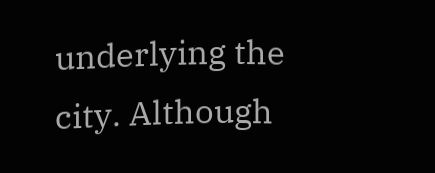underlying the city. Although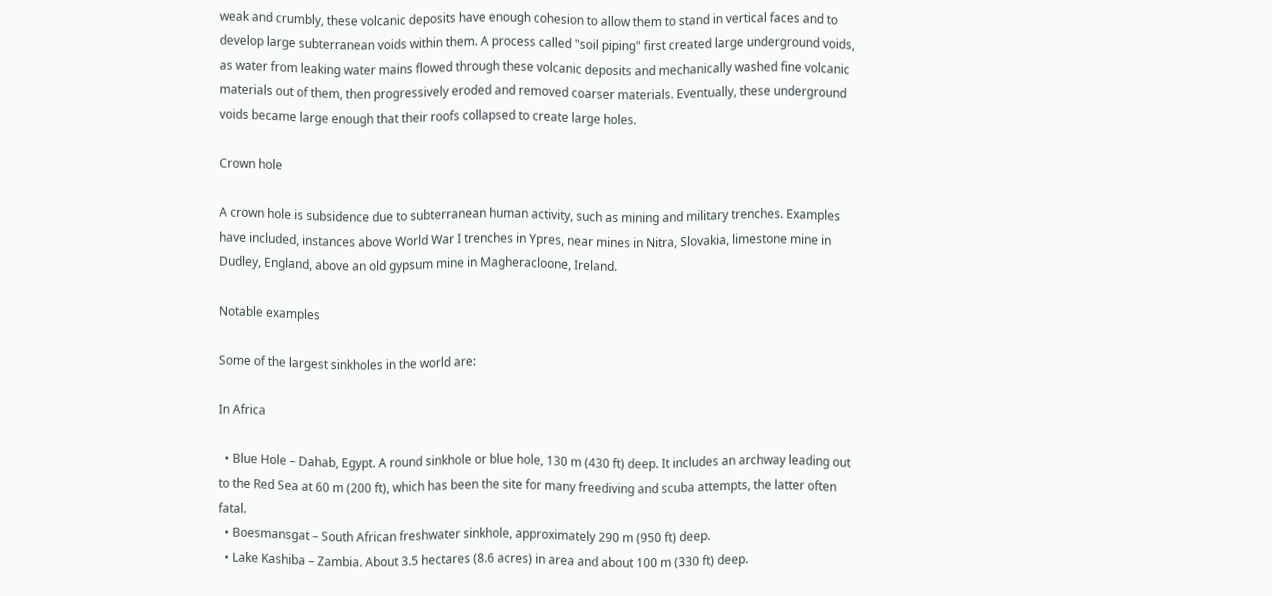weak and crumbly, these volcanic deposits have enough cohesion to allow them to stand in vertical faces and to develop large subterranean voids within them. A process called "soil piping" first created large underground voids, as water from leaking water mains flowed through these volcanic deposits and mechanically washed fine volcanic materials out of them, then progressively eroded and removed coarser materials. Eventually, these underground voids became large enough that their roofs collapsed to create large holes.

Crown hole

A crown hole is subsidence due to subterranean human activity, such as mining and military trenches. Examples have included, instances above World War I trenches in Ypres, near mines in Nitra, Slovakia, limestone mine in Dudley, England, above an old gypsum mine in Magheracloone, Ireland.

Notable examples

Some of the largest sinkholes in the world are:

In Africa

  • Blue Hole – Dahab, Egypt. A round sinkhole or blue hole, 130 m (430 ft) deep. It includes an archway leading out to the Red Sea at 60 m (200 ft), which has been the site for many freediving and scuba attempts, the latter often fatal.
  • Boesmansgat – South African freshwater sinkhole, approximately 290 m (950 ft) deep.
  • Lake Kashiba – Zambia. About 3.5 hectares (8.6 acres) in area and about 100 m (330 ft) deep.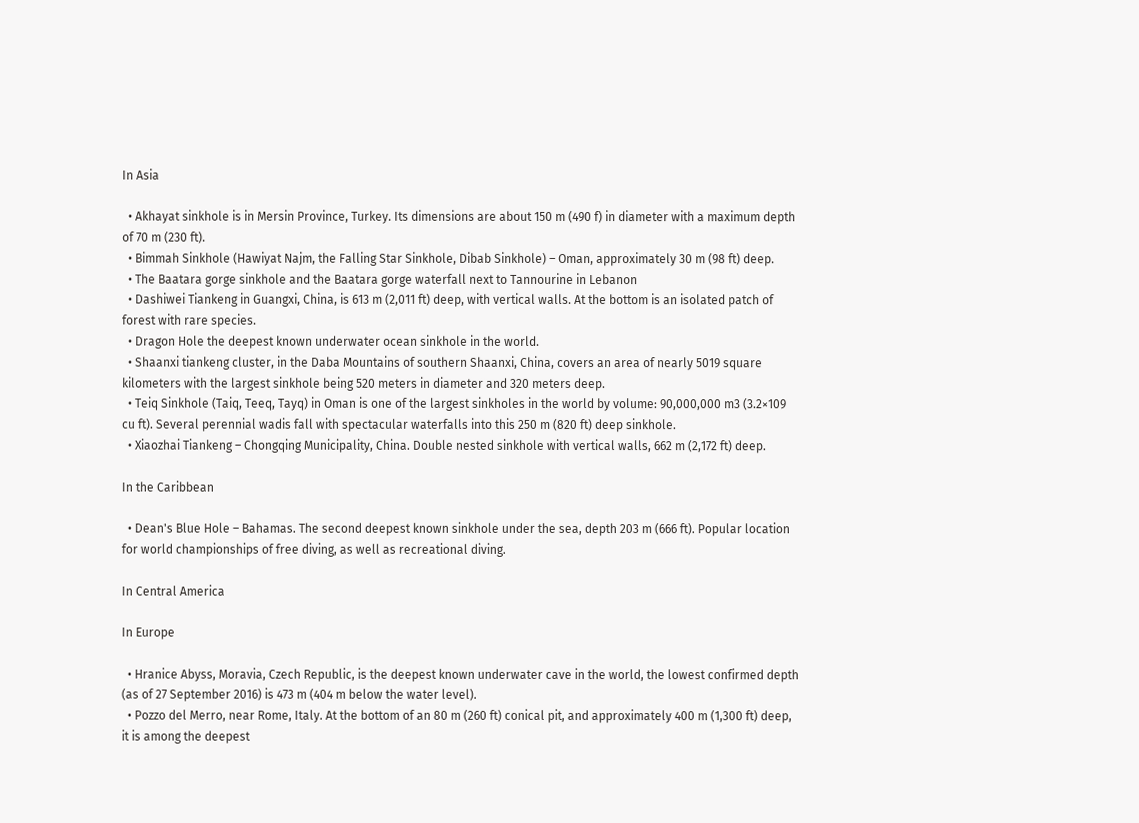In Asia

  • Akhayat sinkhole is in Mersin Province, Turkey. Its dimensions are about 150 m (490 f) in diameter with a maximum depth of 70 m (230 ft).
  • Bimmah Sinkhole (Hawiyat Najm, the Falling Star Sinkhole, Dibab Sinkhole) – Oman, approximately 30 m (98 ft) deep.
  • The Baatara gorge sinkhole and the Baatara gorge waterfall next to Tannourine in Lebanon
  • Dashiwei Tiankeng in Guangxi, China, is 613 m (2,011 ft) deep, with vertical walls. At the bottom is an isolated patch of forest with rare species.
  • Dragon Hole the deepest known underwater ocean sinkhole in the world.
  • Shaanxi tiankeng cluster, in the Daba Mountains of southern Shaanxi, China, covers an area of nearly 5019 square kilometers with the largest sinkhole being 520 meters in diameter and 320 meters deep.
  • Teiq Sinkhole (Taiq, Teeq, Tayq) in Oman is one of the largest sinkholes in the world by volume: 90,000,000 m3 (3.2×109 cu ft). Several perennial wadis fall with spectacular waterfalls into this 250 m (820 ft) deep sinkhole.
  • Xiaozhai Tiankeng – Chongqing Municipality, China. Double nested sinkhole with vertical walls, 662 m (2,172 ft) deep.

In the Caribbean

  • Dean's Blue Hole – Bahamas. The second deepest known sinkhole under the sea, depth 203 m (666 ft). Popular location for world championships of free diving, as well as recreational diving.

In Central America

In Europe

  • Hranice Abyss, Moravia, Czech Republic, is the deepest known underwater cave in the world, the lowest confirmed depth (as of 27 September 2016) is 473 m (404 m below the water level).
  • Pozzo del Merro, near Rome, Italy. At the bottom of an 80 m (260 ft) conical pit, and approximately 400 m (1,300 ft) deep, it is among the deepest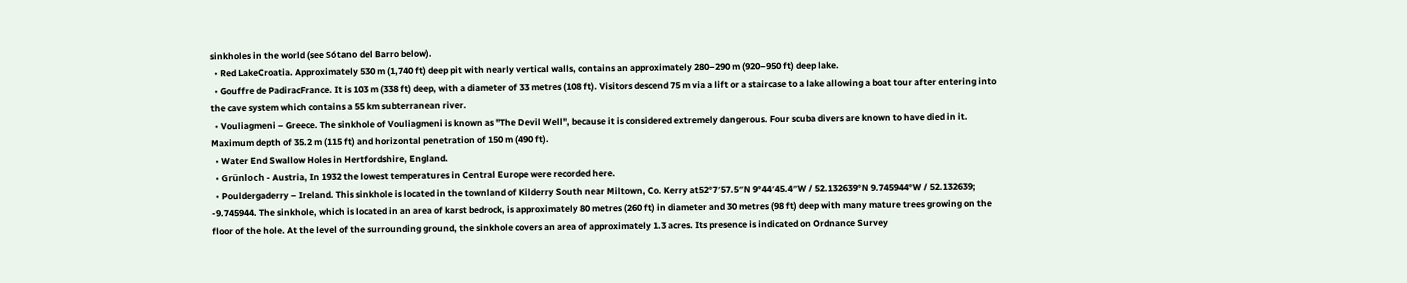sinkholes in the world (see Sótano del Barro below).
  • Red LakeCroatia. Approximately 530 m (1,740 ft) deep pit with nearly vertical walls, contains an approximately 280–290 m (920–950 ft) deep lake.
  • Gouffre de PadiracFrance. It is 103 m (338 ft) deep, with a diameter of 33 metres (108 ft). Visitors descend 75 m via a lift or a staircase to a lake allowing a boat tour after entering into the cave system which contains a 55 km subterranean river.
  • Vouliagmeni – Greece. The sinkhole of Vouliagmeni is known as "The Devil Well", because it is considered extremely dangerous. Four scuba divers are known to have died in it. Maximum depth of 35.2 m (115 ft) and horizontal penetration of 150 m (490 ft).
  • Water End Swallow Holes in Hertfordshire, England.
  • Grünloch - Austria, In 1932 the lowest temperatures in Central Europe were recorded here.
  • Pouldergaderry – Ireland. This sinkhole is located in the townland of Kilderry South near Miltown, Co. Kerry at52°7′57.5″N 9°44′45.4″W / 52.132639°N 9.745944°W / 52.132639; -9.745944. The sinkhole, which is located in an area of karst bedrock, is approximately 80 metres (260 ft) in diameter and 30 metres (98 ft) deep with many mature trees growing on the floor of the hole. At the level of the surrounding ground, the sinkhole covers an area of approximately 1.3 acres. Its presence is indicated on Ordnance Survey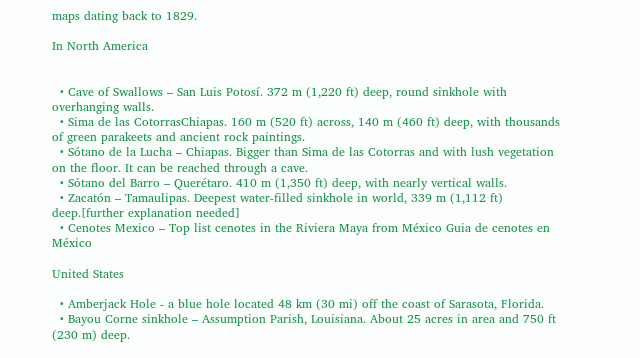maps dating back to 1829.

In North America


  • Cave of Swallows – San Luis Potosí. 372 m (1,220 ft) deep, round sinkhole with overhanging walls.
  • Sima de las CotorrasChiapas. 160 m (520 ft) across, 140 m (460 ft) deep, with thousands of green parakeets and ancient rock paintings.
  • Sótano de la Lucha – Chiapas. Bigger than Sima de las Cotorras and with lush vegetation on the floor. It can be reached through a cave.
  • Sótano del Barro – Querétaro. 410 m (1,350 ft) deep, with nearly vertical walls.
  • Zacatón – Tamaulipas. Deepest water-filled sinkhole in world, 339 m (1,112 ft) deep.[further explanation needed]
  • Cenotes Mexico – Top list cenotes in the Riviera Maya from México Guia de cenotes en México

United States

  • Amberjack Hole - a blue hole located 48 km (30 mi) off the coast of Sarasota, Florida.
  • Bayou Corne sinkhole – Assumption Parish, Louisiana. About 25 acres in area and 750 ft (230 m) deep.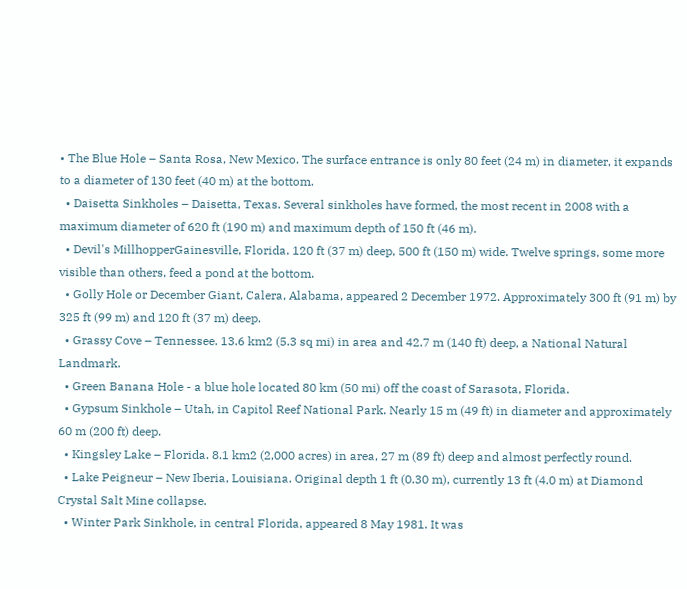• The Blue Hole – Santa Rosa, New Mexico. The surface entrance is only 80 feet (24 m) in diameter, it expands to a diameter of 130 feet (40 m) at the bottom.
  • Daisetta Sinkholes – Daisetta, Texas. Several sinkholes have formed, the most recent in 2008 with a maximum diameter of 620 ft (190 m) and maximum depth of 150 ft (46 m).
  • Devil's MillhopperGainesville, Florida. 120 ft (37 m) deep, 500 ft (150 m) wide. Twelve springs, some more visible than others, feed a pond at the bottom.
  • Golly Hole or December Giant, Calera, Alabama, appeared 2 December 1972. Approximately 300 ft (91 m) by 325 ft (99 m) and 120 ft (37 m) deep.
  • Grassy Cove – Tennessee. 13.6 km2 (5.3 sq mi) in area and 42.7 m (140 ft) deep, a National Natural Landmark.
  • Green Banana Hole - a blue hole located 80 km (50 mi) off the coast of Sarasota, Florida.
  • Gypsum Sinkhole – Utah, in Capitol Reef National Park. Nearly 15 m (49 ft) in diameter and approximately 60 m (200 ft) deep.
  • Kingsley Lake – Florida. 8.1 km2 (2,000 acres) in area, 27 m (89 ft) deep and almost perfectly round.
  • Lake Peigneur – New Iberia, Louisiana. Original depth 1 ft (0.30 m), currently 13 ft (4.0 m) at Diamond Crystal Salt Mine collapse.
  • Winter Park Sinkhole, in central Florida, appeared 8 May 1981. It was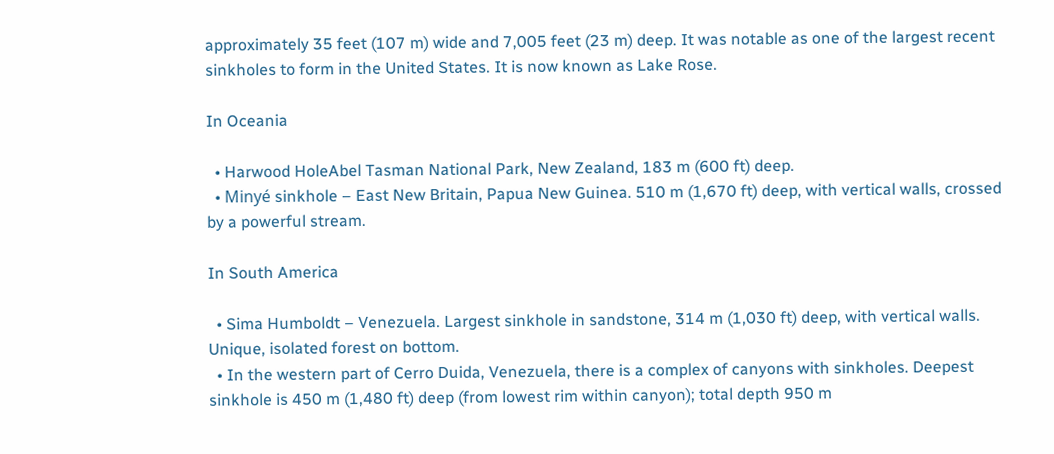approximately 35 feet (107 m) wide and 7,005 feet (23 m) deep. It was notable as one of the largest recent sinkholes to form in the United States. It is now known as Lake Rose.

In Oceania

  • Harwood HoleAbel Tasman National Park, New Zealand, 183 m (600 ft) deep.
  • Minyé sinkhole – East New Britain, Papua New Guinea. 510 m (1,670 ft) deep, with vertical walls, crossed by a powerful stream.

In South America

  • Sima Humboldt – Venezuela. Largest sinkhole in sandstone, 314 m (1,030 ft) deep, with vertical walls. Unique, isolated forest on bottom.
  • In the western part of Cerro Duida, Venezuela, there is a complex of canyons with sinkholes. Deepest sinkhole is 450 m (1,480 ft) deep (from lowest rim within canyon); total depth 950 m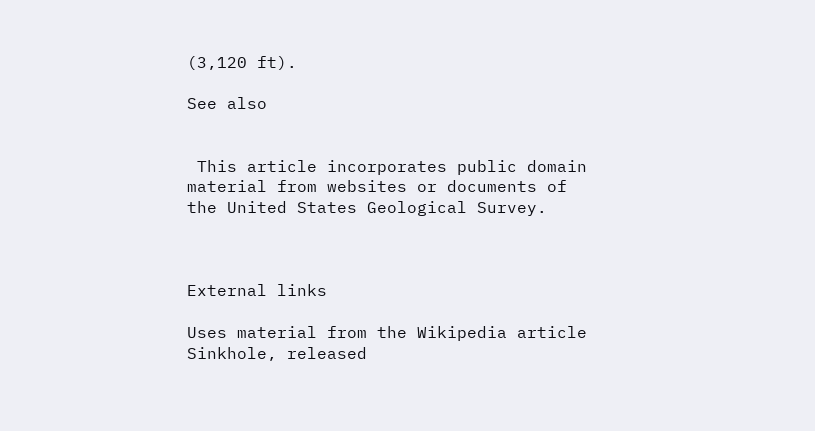(3,120 ft).

See also


 This article incorporates public domain material from websites or documents of the United States Geological Survey.



External links

Uses material from the Wikipedia article Sinkhole, released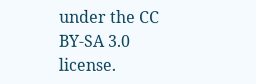under the CC BY-SA 3.0 license.